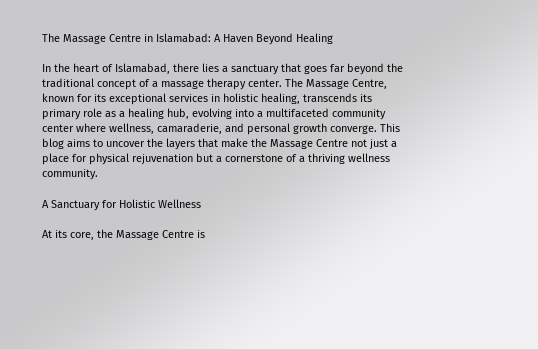The Massage Centre in Islamabad: A Haven Beyond Healing

In the heart of Islamabad, there lies a sanctuary that goes far beyond the traditional concept of a massage therapy center. The Massage Centre, known for its exceptional services in holistic healing, transcends its primary role as a healing hub, evolving into a multifaceted community center where wellness, camaraderie, and personal growth converge. This blog aims to uncover the layers that make the Massage Centre not just a place for physical rejuvenation but a cornerstone of a thriving wellness community.

A Sanctuary for Holistic Wellness

At its core, the Massage Centre is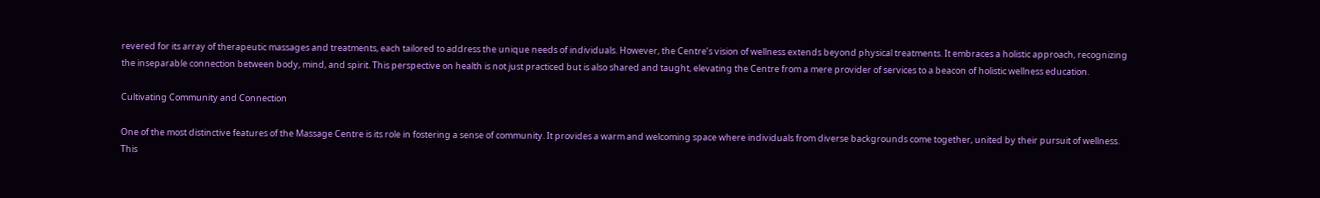revered for its array of therapeutic massages and treatments, each tailored to address the unique needs of individuals. However, the Centre’s vision of wellness extends beyond physical treatments. It embraces a holistic approach, recognizing the inseparable connection between body, mind, and spirit. This perspective on health is not just practiced but is also shared and taught, elevating the Centre from a mere provider of services to a beacon of holistic wellness education.

Cultivating Community and Connection

One of the most distinctive features of the Massage Centre is its role in fostering a sense of community. It provides a warm and welcoming space where individuals from diverse backgrounds come together, united by their pursuit of wellness. This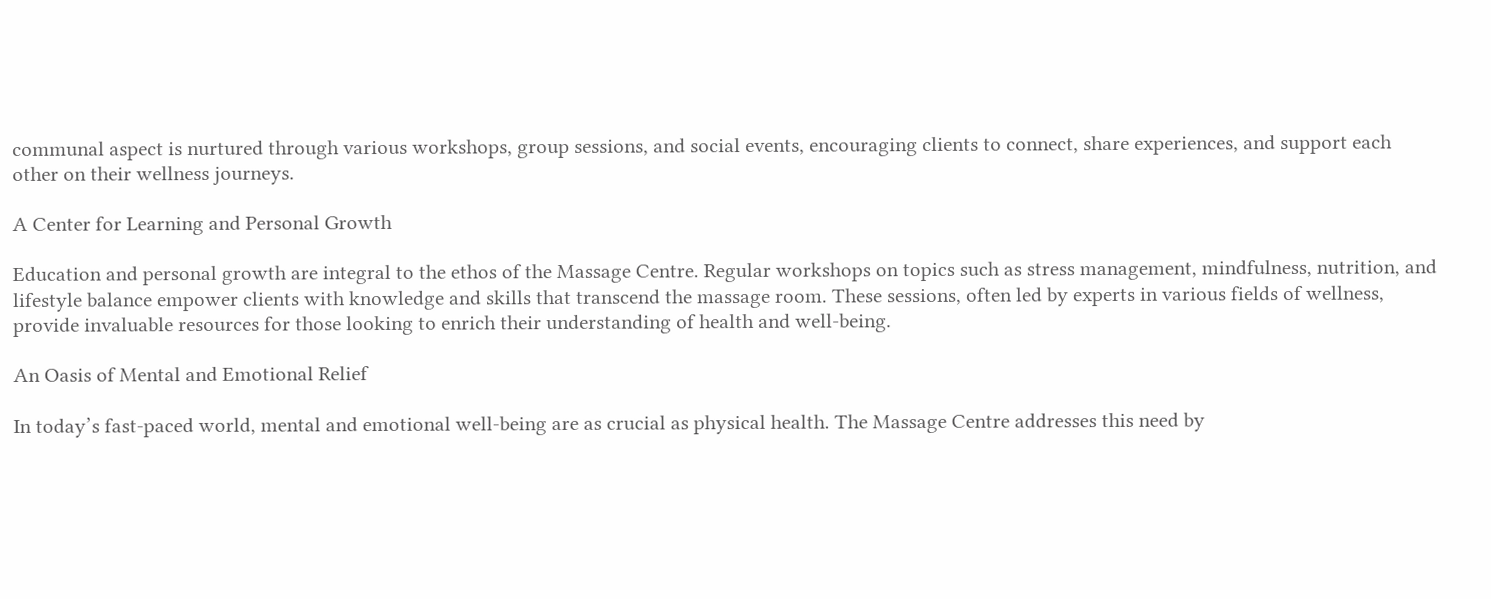communal aspect is nurtured through various workshops, group sessions, and social events, encouraging clients to connect, share experiences, and support each other on their wellness journeys.

A Center for Learning and Personal Growth

Education and personal growth are integral to the ethos of the Massage Centre. Regular workshops on topics such as stress management, mindfulness, nutrition, and lifestyle balance empower clients with knowledge and skills that transcend the massage room. These sessions, often led by experts in various fields of wellness, provide invaluable resources for those looking to enrich their understanding of health and well-being.

An Oasis of Mental and Emotional Relief

In today’s fast-paced world, mental and emotional well-being are as crucial as physical health. The Massage Centre addresses this need by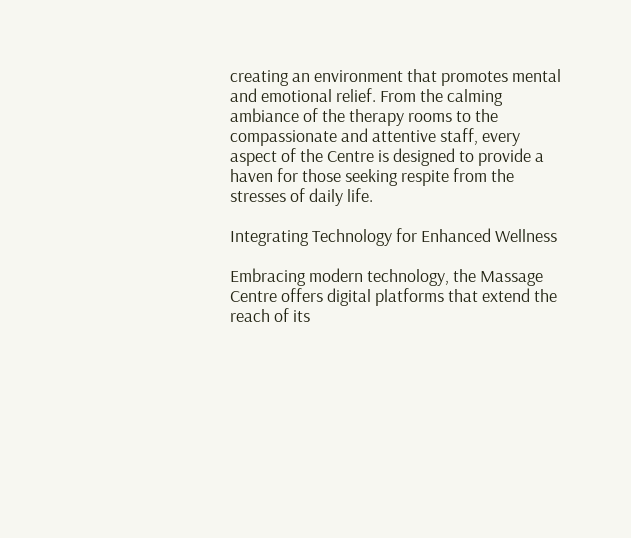creating an environment that promotes mental and emotional relief. From the calming ambiance of the therapy rooms to the compassionate and attentive staff, every aspect of the Centre is designed to provide a haven for those seeking respite from the stresses of daily life.

Integrating Technology for Enhanced Wellness

Embracing modern technology, the Massage Centre offers digital platforms that extend the reach of its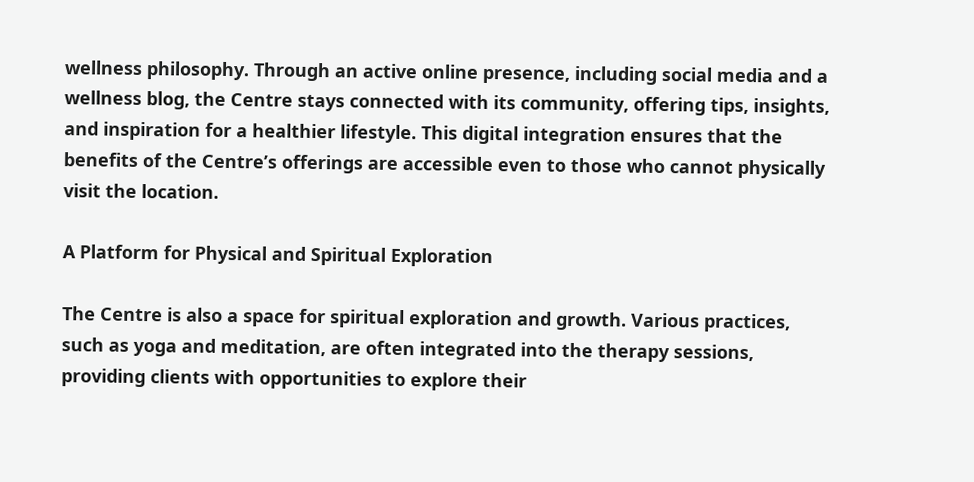wellness philosophy. Through an active online presence, including social media and a wellness blog, the Centre stays connected with its community, offering tips, insights, and inspiration for a healthier lifestyle. This digital integration ensures that the benefits of the Centre’s offerings are accessible even to those who cannot physically visit the location.

A Platform for Physical and Spiritual Exploration

The Centre is also a space for spiritual exploration and growth. Various practices, such as yoga and meditation, are often integrated into the therapy sessions, providing clients with opportunities to explore their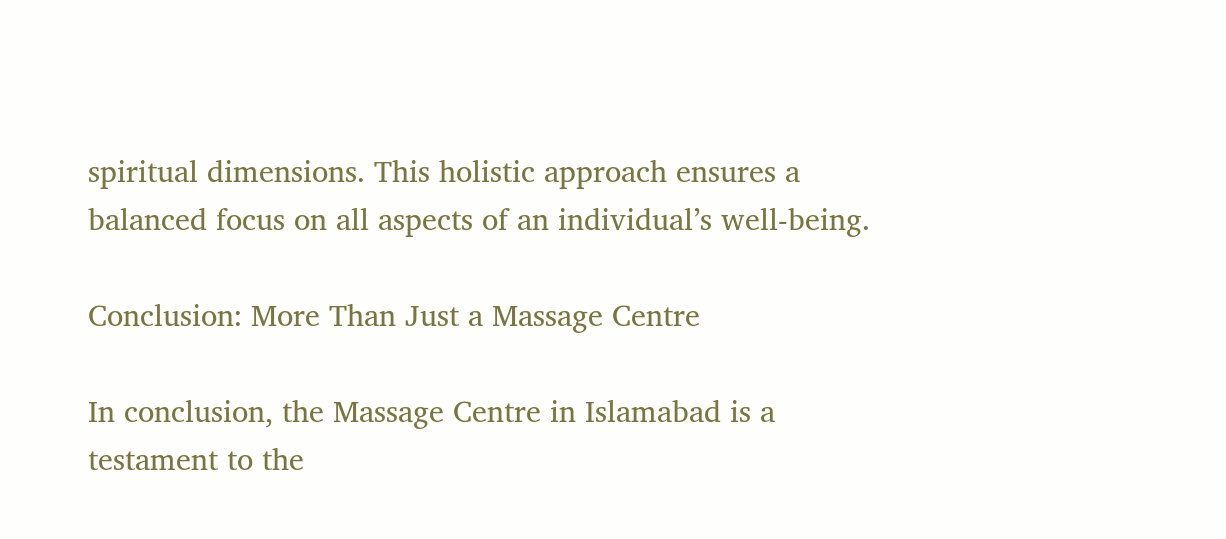spiritual dimensions. This holistic approach ensures a balanced focus on all aspects of an individual’s well-being.

Conclusion: More Than Just a Massage Centre

In conclusion, the Massage Centre in Islamabad is a testament to the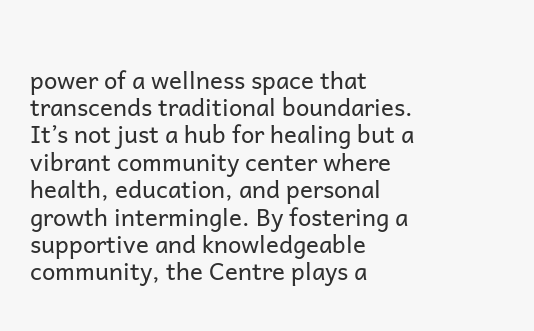power of a wellness space that transcends traditional boundaries. It’s not just a hub for healing but a vibrant community center where health, education, and personal growth intermingle. By fostering a supportive and knowledgeable community, the Centre plays a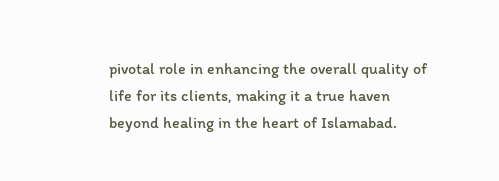pivotal role in enhancing the overall quality of life for its clients, making it a true haven beyond healing in the heart of Islamabad.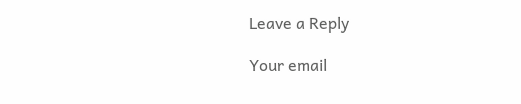Leave a Reply

Your email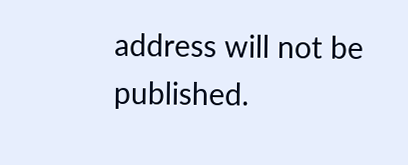address will not be published.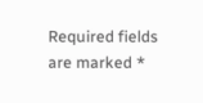Required fields are marked *